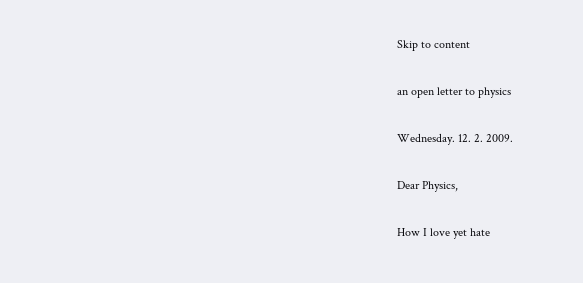Skip to content

an open letter to physics

Wednesday. 12. 2. 2009.

Dear Physics,

How I love yet hate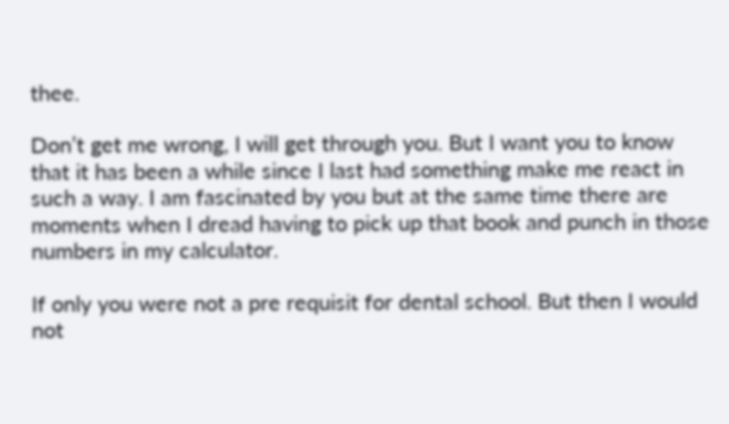thee.

Don’t get me wrong, I will get through you. But I want you to know that it has been a while since I last had something make me react in such a way. I am fascinated by you but at the same time there are moments when I dread having to pick up that book and punch in those numbers in my calculator.

If only you were not a pre requisit for dental school. But then I would not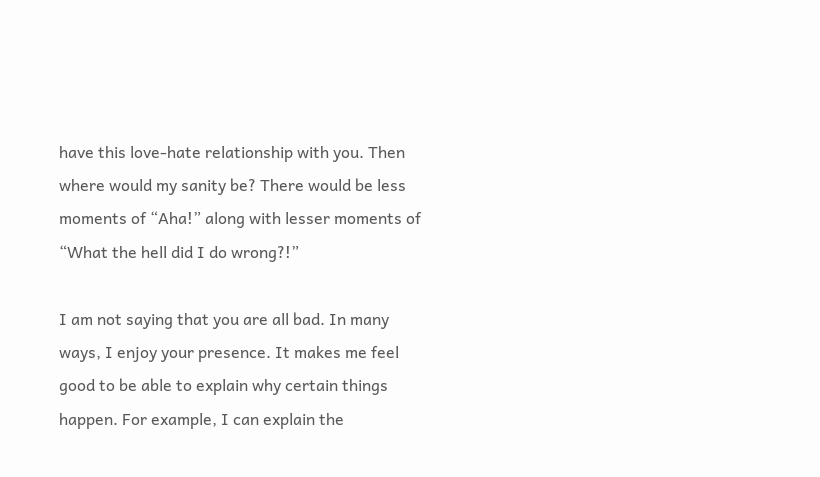have this love-hate relationship with you. Then where would my sanity be? There would be less moments of “Aha!” along with lesser moments of “What the hell did I do wrong?!”

I am not saying that you are all bad. In many ways, I enjoy your presence. It makes me feel good to be able to explain why certain things happen. For example, I can explain the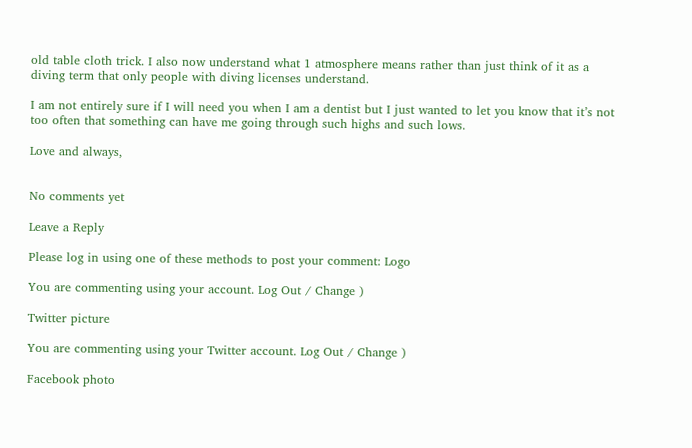old table cloth trick. I also now understand what 1 atmosphere means rather than just think of it as a diving term that only people with diving licenses understand.

I am not entirely sure if I will need you when I am a dentist but I just wanted to let you know that it’s not too often that something can have me going through such highs and such lows.

Love and always,


No comments yet

Leave a Reply

Please log in using one of these methods to post your comment: Logo

You are commenting using your account. Log Out / Change )

Twitter picture

You are commenting using your Twitter account. Log Out / Change )

Facebook photo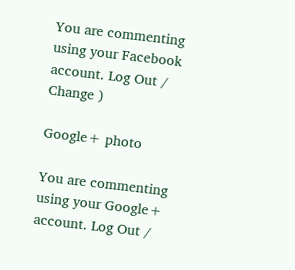You are commenting using your Facebook account. Log Out / Change )

Google+ photo

You are commenting using your Google+ account. Log Out /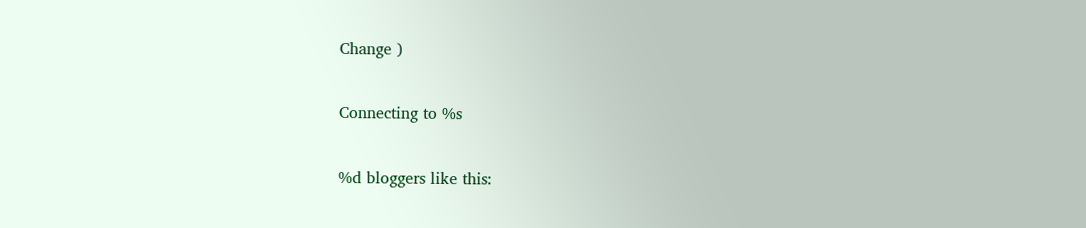Change )

Connecting to %s

%d bloggers like this: